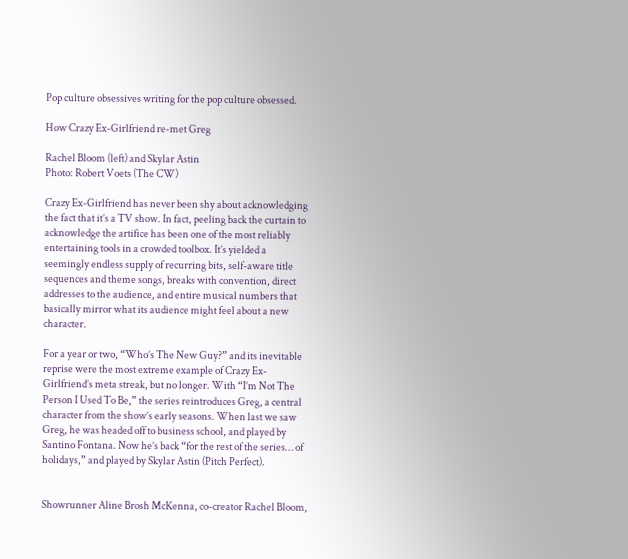Pop culture obsessives writing for the pop culture obsessed.

How Crazy Ex-Girlfriend re-met Greg

Rachel Bloom (left) and Skylar Astin
Photo: Robert Voets (The CW)

Crazy Ex-Girlfriend has never been shy about acknowledging the fact that it’s a TV show. In fact, peeling back the curtain to acknowledge the artifice has been one of the most reliably entertaining tools in a crowded toolbox. It’s yielded a seemingly endless supply of recurring bits, self-aware title sequences and theme songs, breaks with convention, direct addresses to the audience, and entire musical numbers that basically mirror what its audience might feel about a new character.

For a year or two, “Who’s The New Guy?” and its inevitable reprise were the most extreme example of Crazy Ex-Girlfriend’s meta streak, but no longer. With “I’m Not The Person I Used To Be,” the series reintroduces Greg, a central character from the show’s early seasons. When last we saw Greg, he was headed off to business school, and played by Santino Fontana. Now he’s back “for the rest of the series… of holidays,” and played by Skylar Astin (Pitch Perfect).


Showrunner Aline Brosh McKenna, co-creator Rachel Bloom,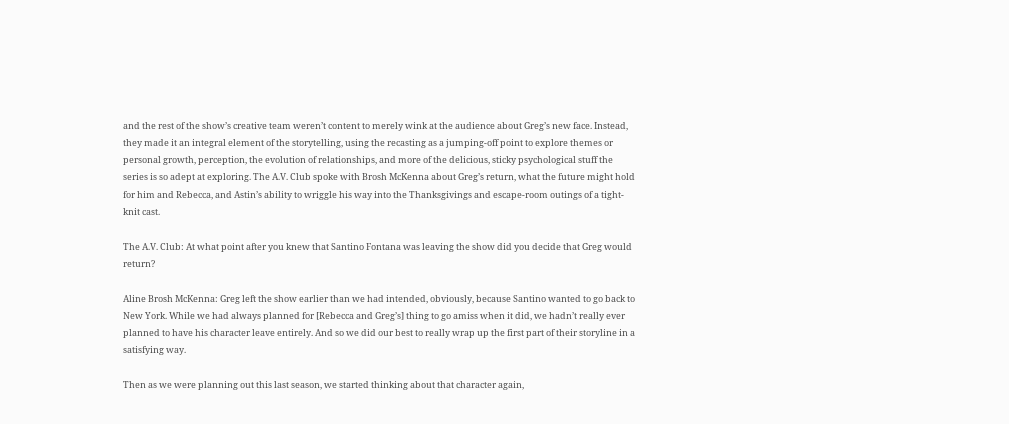and the rest of the show’s creative team weren’t content to merely wink at the audience about Greg’s new face. Instead, they made it an integral element of the storytelling, using the recasting as a jumping-off point to explore themes or personal growth, perception, the evolution of relationships, and more of the delicious, sticky psychological stuff the series is so adept at exploring. The A.V. Club spoke with Brosh McKenna about Greg’s return, what the future might hold for him and Rebecca, and Astin’s ability to wriggle his way into the Thanksgivings and escape-room outings of a tight-knit cast.

The A.V. Club: At what point after you knew that Santino Fontana was leaving the show did you decide that Greg would return?

Aline Brosh McKenna: Greg left the show earlier than we had intended, obviously, because Santino wanted to go back to New York. While we had always planned for [Rebecca and Greg’s] thing to go amiss when it did, we hadn’t really ever planned to have his character leave entirely. And so we did our best to really wrap up the first part of their storyline in a satisfying way.

Then as we were planning out this last season, we started thinking about that character again,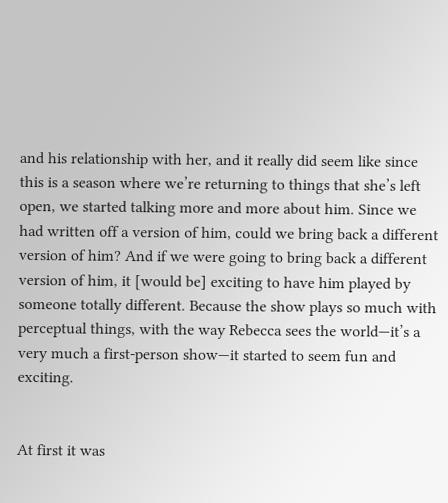and his relationship with her, and it really did seem like since this is a season where we’re returning to things that she’s left open, we started talking more and more about him. Since we had written off a version of him, could we bring back a different version of him? And if we were going to bring back a different version of him, it [would be] exciting to have him played by someone totally different. Because the show plays so much with perceptual things, with the way Rebecca sees the world—it’s a very much a first-person show—it started to seem fun and exciting.


At first it was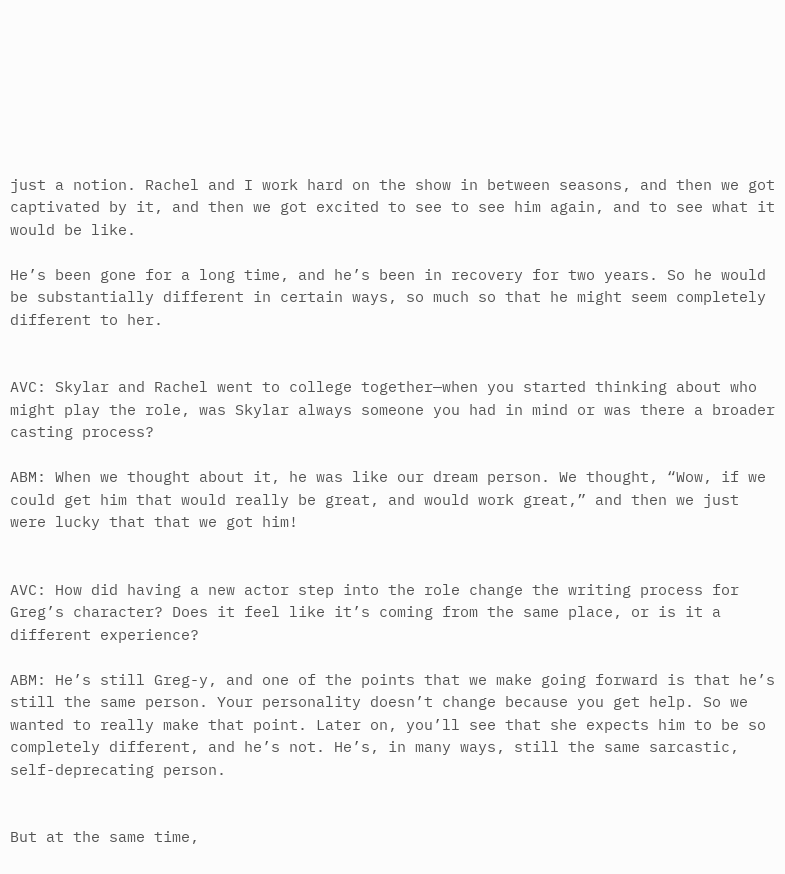just a notion. Rachel and I work hard on the show in between seasons, and then we got captivated by it, and then we got excited to see to see him again, and to see what it would be like.

He’s been gone for a long time, and he’s been in recovery for two years. So he would be substantially different in certain ways, so much so that he might seem completely different to her.


AVC: Skylar and Rachel went to college together—when you started thinking about who might play the role, was Skylar always someone you had in mind or was there a broader casting process?

ABM: When we thought about it, he was like our dream person. We thought, “Wow, if we could get him that would really be great, and would work great,” and then we just were lucky that that we got him!


AVC: How did having a new actor step into the role change the writing process for Greg’s character? Does it feel like it’s coming from the same place, or is it a different experience?

ABM: He’s still Greg-y, and one of the points that we make going forward is that he’s still the same person. Your personality doesn’t change because you get help. So we wanted to really make that point. Later on, you’ll see that she expects him to be so completely different, and he’s not. He’s, in many ways, still the same sarcastic, self-deprecating person.


But at the same time,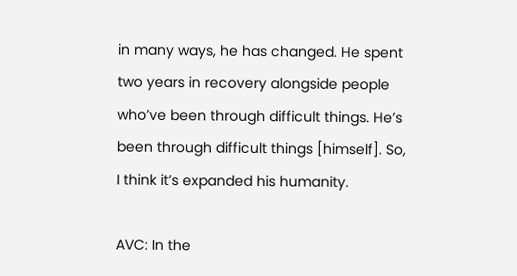in many ways, he has changed. He spent two years in recovery alongside people who’ve been through difficult things. He’s been through difficult things [himself]. So, I think it’s expanded his humanity.

AVC: In the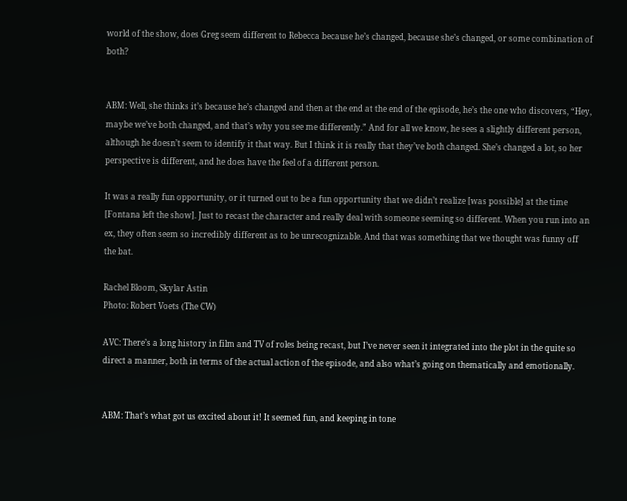world of the show, does Greg seem different to Rebecca because he’s changed, because she’s changed, or some combination of both?


ABM: Well, she thinks it’s because he’s changed and then at the end at the end of the episode, he’s the one who discovers, “Hey, maybe we’ve both changed, and that’s why you see me differently.” And for all we know, he sees a slightly different person, although he doesn’t seem to identify it that way. But I think it is really that they’ve both changed. She’s changed a lot, so her perspective is different, and he does have the feel of a different person.

It was a really fun opportunity, or it turned out to be a fun opportunity that we didn’t realize [was possible] at the time [Fontana left the show]. Just to recast the character and really deal with someone seeming so different. When you run into an ex, they often seem so incredibly different as to be unrecognizable. And that was something that we thought was funny off the bat.

Rachel Bloom, Skylar Astin
Photo: Robert Voets (The CW)

AVC: There’s a long history in film and TV of roles being recast, but I’ve never seen it integrated into the plot in the quite so direct a manner, both in terms of the actual action of the episode, and also what’s going on thematically and emotionally.


ABM: That’s what got us excited about it! It seemed fun, and keeping in tone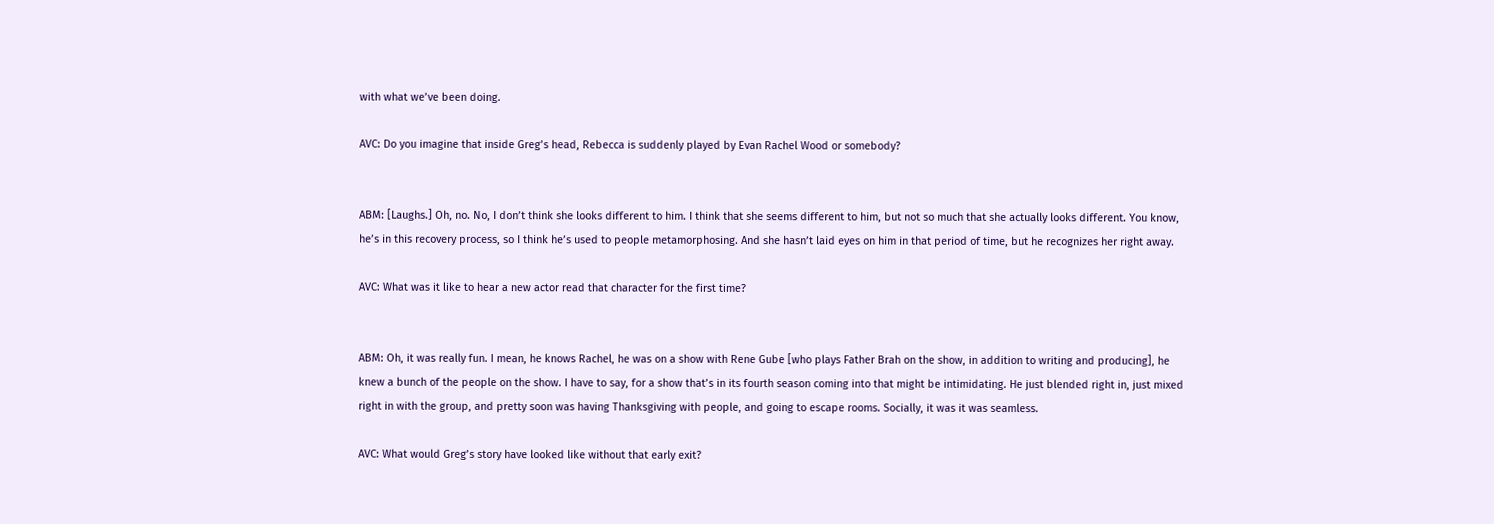with what we’ve been doing.

AVC: Do you imagine that inside Greg’s head, Rebecca is suddenly played by Evan Rachel Wood or somebody?


ABM: [Laughs.] Oh, no. No, I don’t think she looks different to him. I think that she seems different to him, but not so much that she actually looks different. You know, he’s in this recovery process, so I think he’s used to people metamorphosing. And she hasn’t laid eyes on him in that period of time, but he recognizes her right away.

AVC: What was it like to hear a new actor read that character for the first time?


ABM: Oh, it was really fun. I mean, he knows Rachel, he was on a show with Rene Gube [who plays Father Brah on the show, in addition to writing and producing], he knew a bunch of the people on the show. I have to say, for a show that’s in its fourth season coming into that might be intimidating. He just blended right in, just mixed right in with the group, and pretty soon was having Thanksgiving with people, and going to escape rooms. Socially, it was it was seamless.

AVC: What would Greg’s story have looked like without that early exit?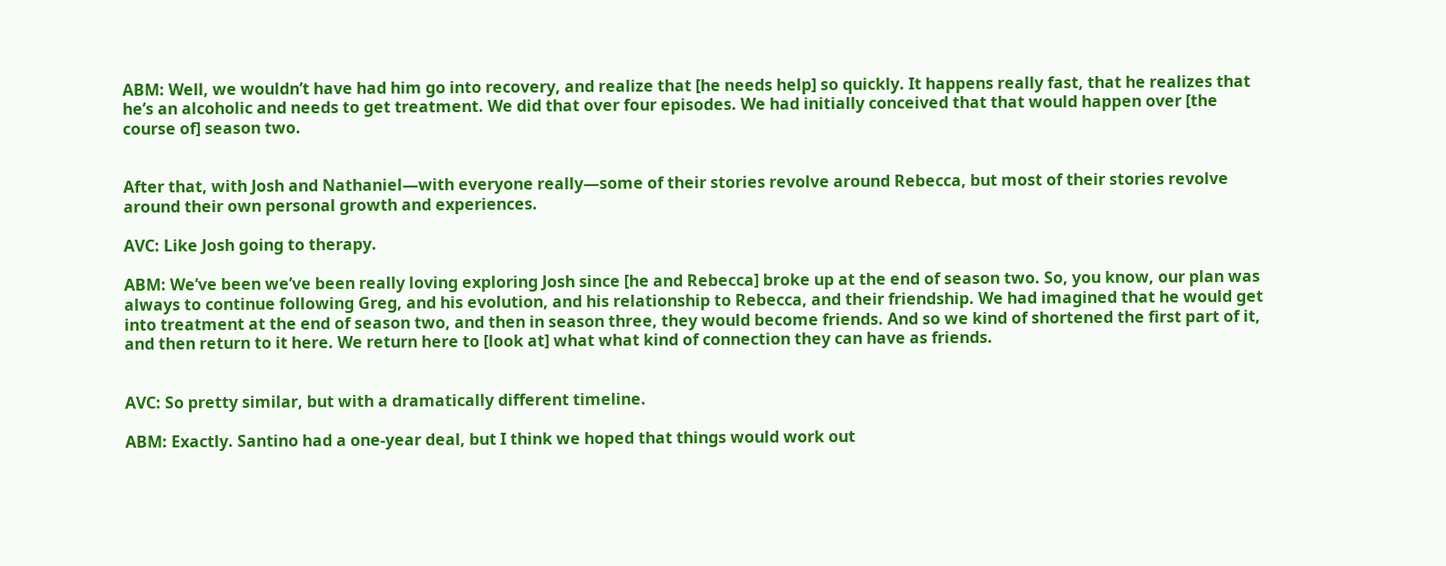ABM: Well, we wouldn’t have had him go into recovery, and realize that [he needs help] so quickly. It happens really fast, that he realizes that he’s an alcoholic and needs to get treatment. We did that over four episodes. We had initially conceived that that would happen over [the course of] season two.


After that, with Josh and Nathaniel—with everyone really—some of their stories revolve around Rebecca, but most of their stories revolve around their own personal growth and experiences.

AVC: Like Josh going to therapy.

ABM: We’ve been we’ve been really loving exploring Josh since [he and Rebecca] broke up at the end of season two. So, you know, our plan was always to continue following Greg, and his evolution, and his relationship to Rebecca, and their friendship. We had imagined that he would get into treatment at the end of season two, and then in season three, they would become friends. And so we kind of shortened the first part of it, and then return to it here. We return here to [look at] what what kind of connection they can have as friends.


AVC: So pretty similar, but with a dramatically different timeline.

ABM: Exactly. Santino had a one-year deal, but I think we hoped that things would work out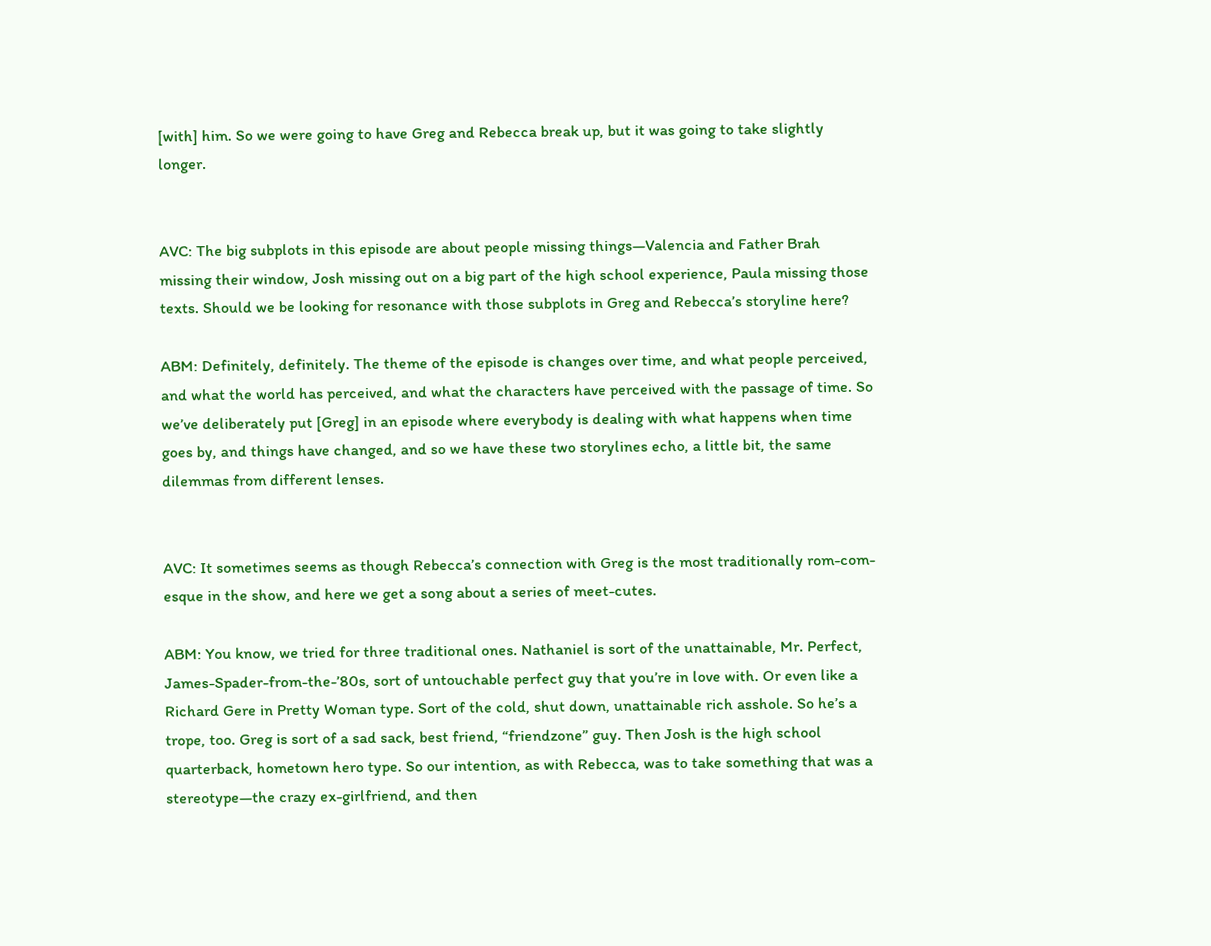[with] him. So we were going to have Greg and Rebecca break up, but it was going to take slightly longer.


AVC: The big subplots in this episode are about people missing things—Valencia and Father Brah missing their window, Josh missing out on a big part of the high school experience, Paula missing those texts. Should we be looking for resonance with those subplots in Greg and Rebecca’s storyline here?

ABM: Definitely, definitely. The theme of the episode is changes over time, and what people perceived, and what the world has perceived, and what the characters have perceived with the passage of time. So we’ve deliberately put [Greg] in an episode where everybody is dealing with what happens when time goes by, and things have changed, and so we have these two storylines echo, a little bit, the same dilemmas from different lenses.


AVC: It sometimes seems as though Rebecca’s connection with Greg is the most traditionally rom-com-esque in the show, and here we get a song about a series of meet-cutes.

ABM: You know, we tried for three traditional ones. Nathaniel is sort of the unattainable, Mr. Perfect, James-Spader-from-the-’80s, sort of untouchable perfect guy that you’re in love with. Or even like a Richard Gere in Pretty Woman type. Sort of the cold, shut down, unattainable rich asshole. So he’s a trope, too. Greg is sort of a sad sack, best friend, “friendzone” guy. Then Josh is the high school quarterback, hometown hero type. So our intention, as with Rebecca, was to take something that was a stereotype—the crazy ex-girlfriend, and then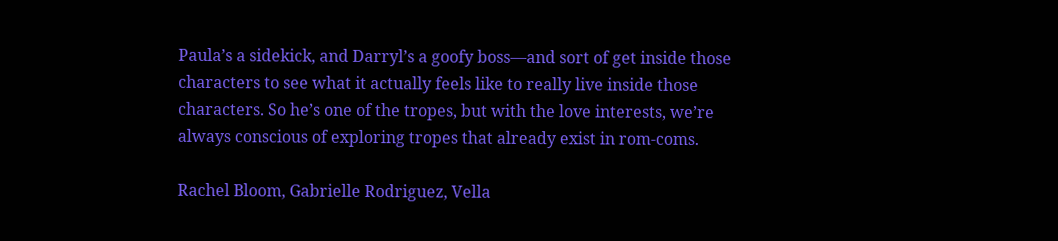Paula’s a sidekick, and Darryl’s a goofy boss—and sort of get inside those characters to see what it actually feels like to really live inside those characters. So he’s one of the tropes, but with the love interests, we’re always conscious of exploring tropes that already exist in rom-coms.

Rachel Bloom, Gabrielle Rodriguez, Vella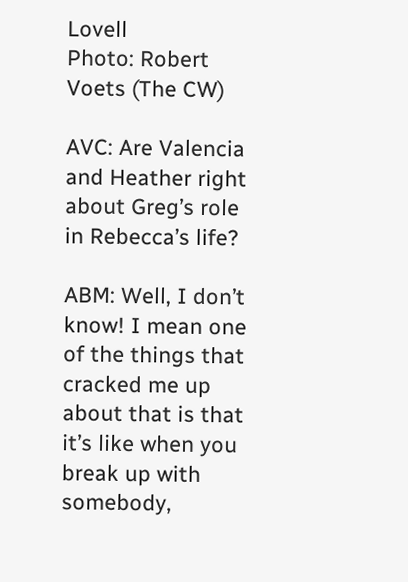Lovell
Photo: Robert Voets (The CW)

AVC: Are Valencia and Heather right about Greg’s role in Rebecca’s life?

ABM: Well, I don’t know! I mean one of the things that cracked me up about that is that it’s like when you break up with somebody,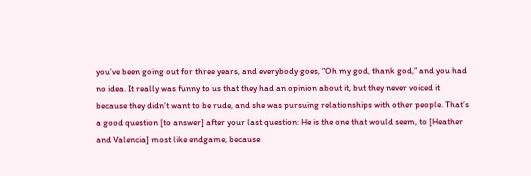you’ve been going out for three years, and everybody goes, “Oh my god, thank god,” and you had no idea. It really was funny to us that they had an opinion about it, but they never voiced it because they didn’t want to be rude, and she was pursuing relationships with other people. That’s a good question [to answer] after your last question: He is the one that would seem, to [Heather and Valencia] most like endgame, because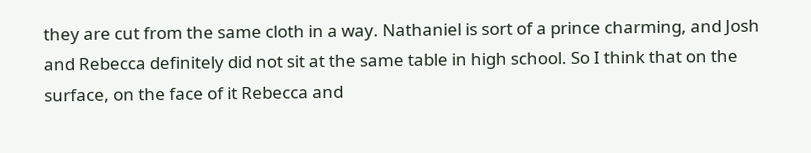they are cut from the same cloth in a way. Nathaniel is sort of a prince charming, and Josh and Rebecca definitely did not sit at the same table in high school. So I think that on the surface, on the face of it Rebecca and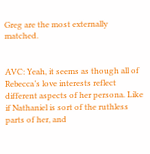Greg are the most externally matched.


AVC: Yeah, it seems as though all of Rebecca’s love interests reflect different aspects of her persona. Like if Nathaniel is sort of the ruthless parts of her, and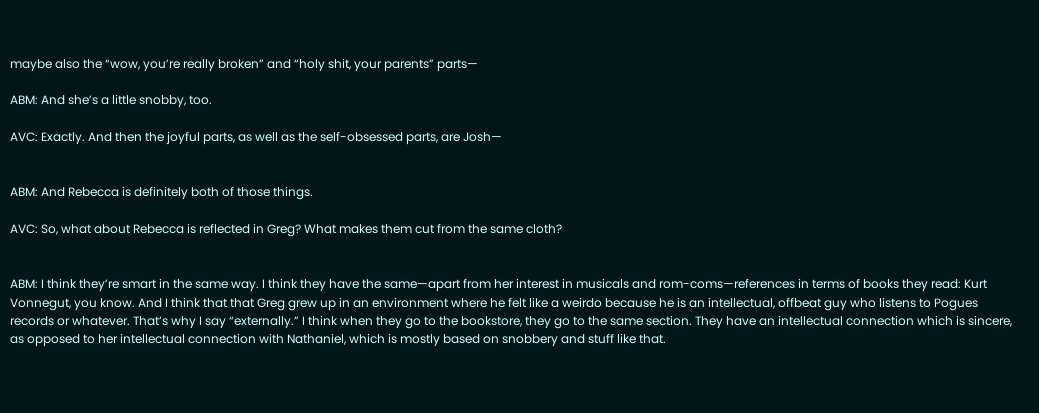maybe also the “wow, you’re really broken” and “holy shit, your parents” parts—

ABM: And she’s a little snobby, too.

AVC: Exactly. And then the joyful parts, as well as the self-obsessed parts, are Josh—


ABM: And Rebecca is definitely both of those things.

AVC: So, what about Rebecca is reflected in Greg? What makes them cut from the same cloth?


ABM: I think they’re smart in the same way. I think they have the same—apart from her interest in musicals and rom-coms—references in terms of books they read: Kurt Vonnegut, you know. And I think that that Greg grew up in an environment where he felt like a weirdo because he is an intellectual, offbeat guy who listens to Pogues records or whatever. That’s why I say “externally.” I think when they go to the bookstore, they go to the same section. They have an intellectual connection which is sincere, as opposed to her intellectual connection with Nathaniel, which is mostly based on snobbery and stuff like that.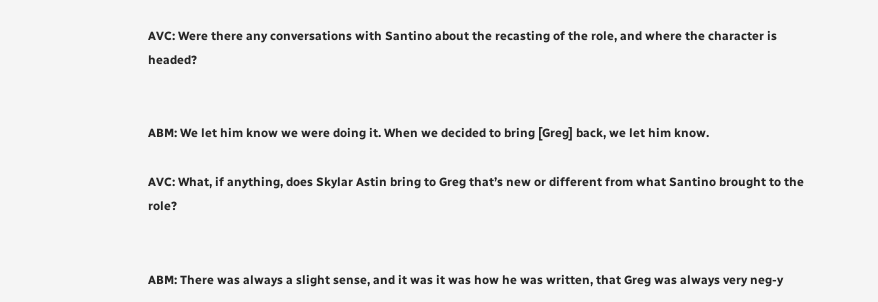AVC: Were there any conversations with Santino about the recasting of the role, and where the character is headed?


ABM: We let him know we were doing it. When we decided to bring [Greg] back, we let him know.

AVC: What, if anything, does Skylar Astin bring to Greg that’s new or different from what Santino brought to the role?


ABM: There was always a slight sense, and it was it was how he was written, that Greg was always very neg-y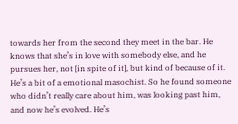towards her from the second they meet in the bar. He knows that she’s in love with somebody else, and he pursues her, not [in spite of it], but kind of because of it. He’s a bit of a emotional masochist. So he found someone who didn’t really care about him, was looking past him, and now he’s evolved. He’s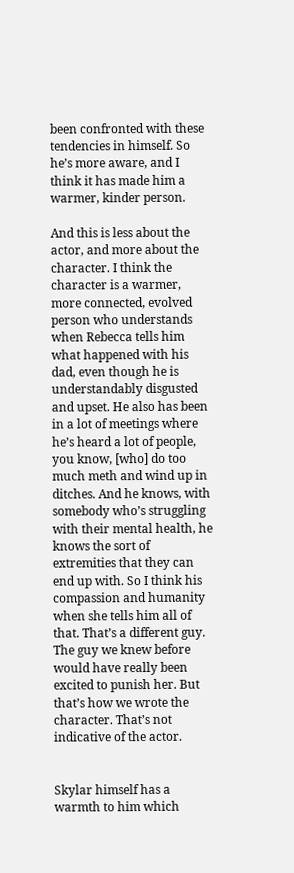been confronted with these tendencies in himself. So he’s more aware, and I think it has made him a warmer, kinder person.

And this is less about the actor, and more about the character. I think the character is a warmer, more connected, evolved person who understands when Rebecca tells him what happened with his dad, even though he is understandably disgusted and upset. He also has been in a lot of meetings where he’s heard a lot of people, you know, [who] do too much meth and wind up in ditches. And he knows, with somebody who’s struggling with their mental health, he knows the sort of extremities that they can end up with. So I think his compassion and humanity when she tells him all of that. That’s a different guy. The guy we knew before would have really been excited to punish her. But that’s how we wrote the character. That’s not indicative of the actor.


Skylar himself has a warmth to him which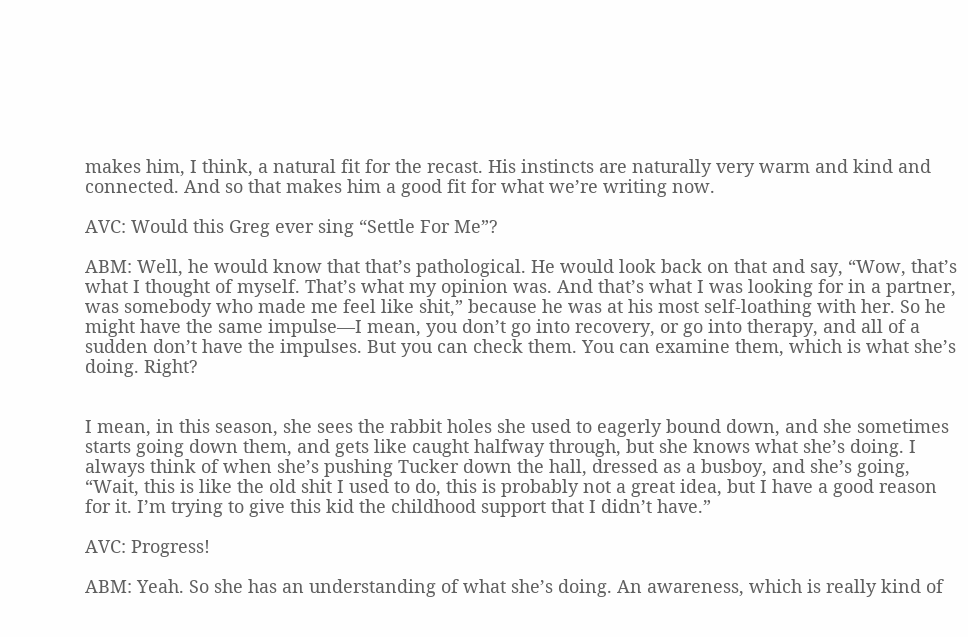makes him, I think, a natural fit for the recast. His instincts are naturally very warm and kind and connected. And so that makes him a good fit for what we’re writing now.

AVC: Would this Greg ever sing “Settle For Me”?

ABM: Well, he would know that that’s pathological. He would look back on that and say, “Wow, that’s what I thought of myself. That’s what my opinion was. And that’s what I was looking for in a partner, was somebody who made me feel like shit,” because he was at his most self-loathing with her. So he might have the same impulse—I mean, you don’t go into recovery, or go into therapy, and all of a sudden don’t have the impulses. But you can check them. You can examine them, which is what she’s doing. Right?


I mean, in this season, she sees the rabbit holes she used to eagerly bound down, and she sometimes starts going down them, and gets like caught halfway through, but she knows what she’s doing. I always think of when she’s pushing Tucker down the hall, dressed as a busboy, and she’s going, “Wait, this is like the old shit I used to do, this is probably not a great idea, but I have a good reason for it. I’m trying to give this kid the childhood support that I didn’t have.”

AVC: Progress!

ABM: Yeah. So she has an understanding of what she’s doing. An awareness, which is really kind of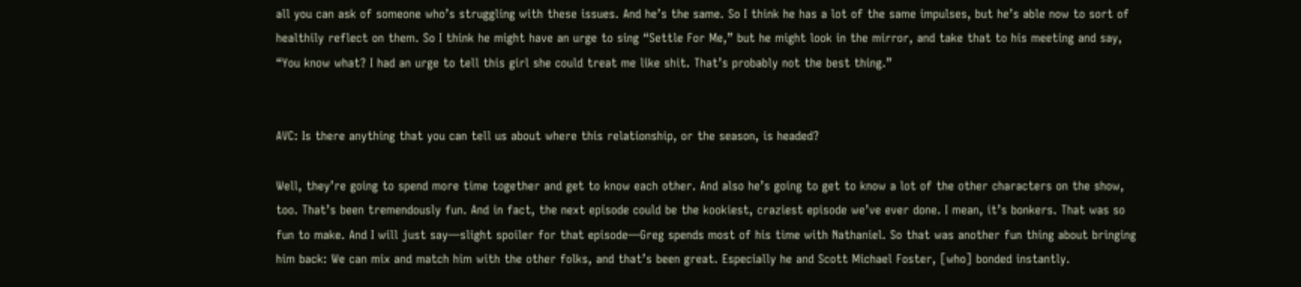all you can ask of someone who’s struggling with these issues. And he’s the same. So I think he has a lot of the same impulses, but he’s able now to sort of healthily reflect on them. So I think he might have an urge to sing “Settle For Me,” but he might look in the mirror, and take that to his meeting and say, “You know what? I had an urge to tell this girl she could treat me like shit. That’s probably not the best thing.”


AVC: Is there anything that you can tell us about where this relationship, or the season, is headed?

Well, they’re going to spend more time together and get to know each other. And also he’s going to get to know a lot of the other characters on the show, too. That’s been tremendously fun. And in fact, the next episode could be the kookiest, craziest episode we’ve ever done. I mean, it’s bonkers. That was so fun to make. And I will just say—slight spoiler for that episode—Greg spends most of his time with Nathaniel. So that was another fun thing about bringing him back: We can mix and match him with the other folks, and that’s been great. Especially he and Scott Michael Foster, [who] bonded instantly.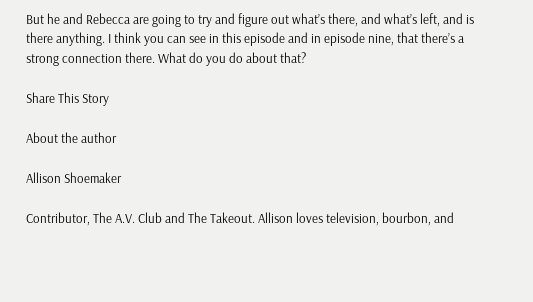But he and Rebecca are going to try and figure out what’s there, and what’s left, and is there anything. I think you can see in this episode and in episode nine, that there’s a strong connection there. What do you do about that?

Share This Story

About the author

Allison Shoemaker

Contributor, The A.V. Club and The Takeout. Allison loves television, bourbon, and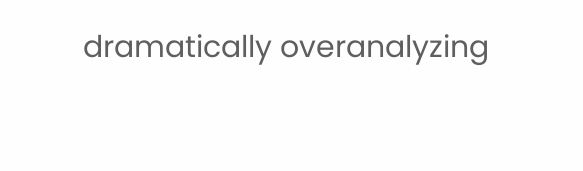dramatically overanalyzing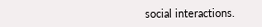social interactions.